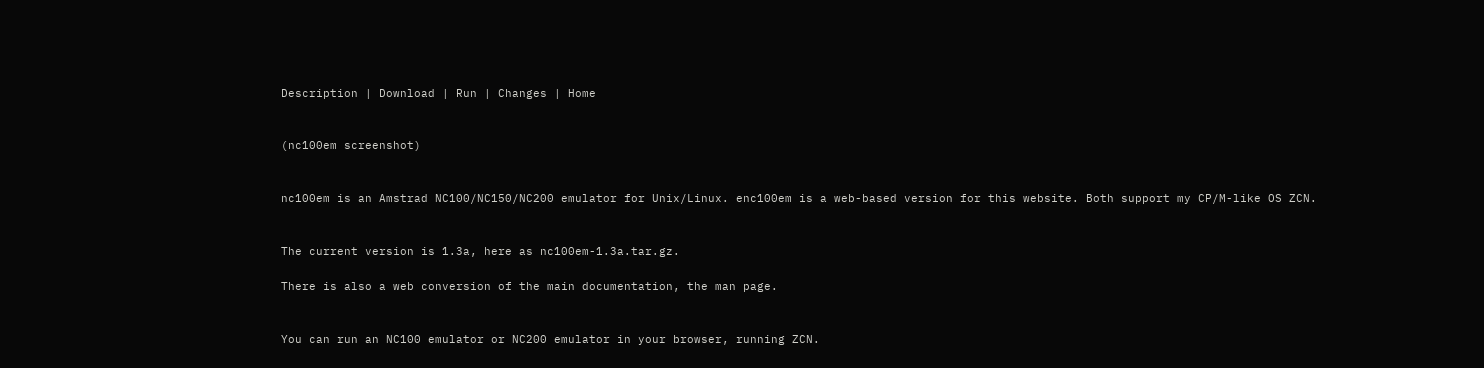Description | Download | Run | Changes | Home


(nc100em screenshot)


nc100em is an Amstrad NC100/NC150/NC200 emulator for Unix/Linux. enc100em is a web-based version for this website. Both support my CP/M-like OS ZCN.


The current version is 1.3a, here as nc100em-1.3a.tar.gz.

There is also a web conversion of the main documentation, the man page.


You can run an NC100 emulator or NC200 emulator in your browser, running ZCN.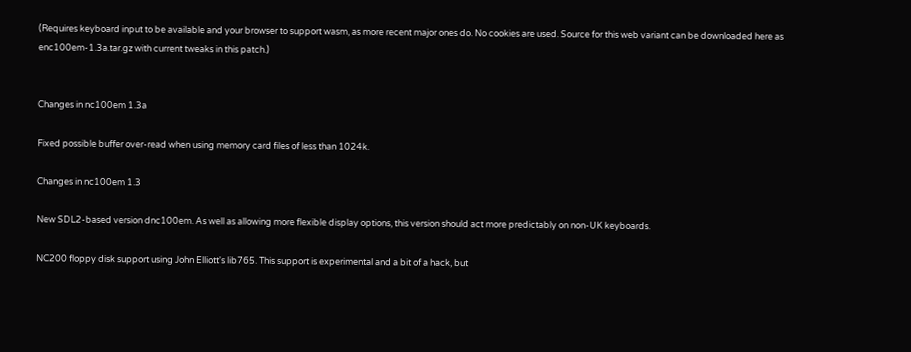(Requires keyboard input to be available and your browser to support wasm, as more recent major ones do. No cookies are used. Source for this web variant can be downloaded here as enc100em-1.3a.tar.gz with current tweaks in this patch.)


Changes in nc100em 1.3a

Fixed possible buffer over-read when using memory card files of less than 1024k.

Changes in nc100em 1.3

New SDL2-based version dnc100em. As well as allowing more flexible display options, this version should act more predictably on non-UK keyboards.

NC200 floppy disk support using John Elliott's lib765. This support is experimental and a bit of a hack, but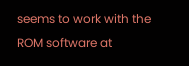seems to work with the ROM software at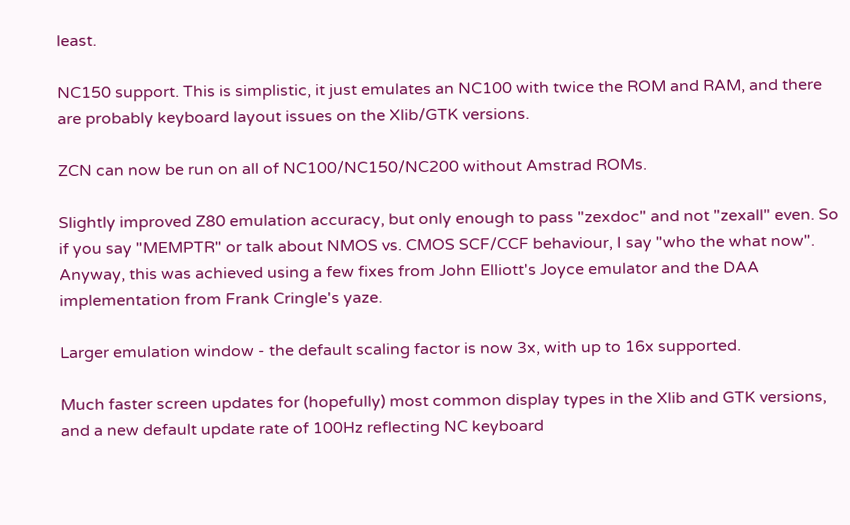least.

NC150 support. This is simplistic, it just emulates an NC100 with twice the ROM and RAM, and there are probably keyboard layout issues on the Xlib/GTK versions.

ZCN can now be run on all of NC100/NC150/NC200 without Amstrad ROMs.

Slightly improved Z80 emulation accuracy, but only enough to pass "zexdoc" and not "zexall" even. So if you say "MEMPTR" or talk about NMOS vs. CMOS SCF/CCF behaviour, I say "who the what now". Anyway, this was achieved using a few fixes from John Elliott's Joyce emulator and the DAA implementation from Frank Cringle's yaze.

Larger emulation window - the default scaling factor is now 3x, with up to 16x supported.

Much faster screen updates for (hopefully) most common display types in the Xlib and GTK versions, and a new default update rate of 100Hz reflecting NC keyboard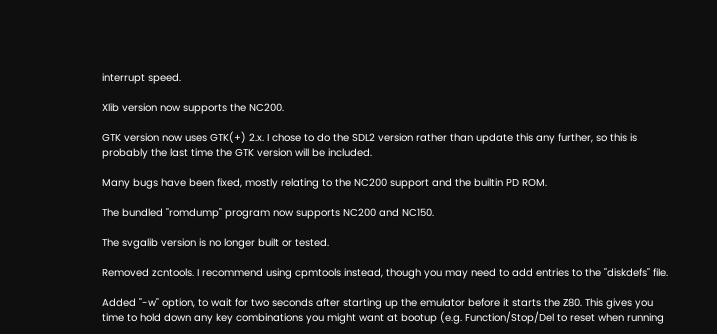interrupt speed.

Xlib version now supports the NC200.

GTK version now uses GTK(+) 2.x. I chose to do the SDL2 version rather than update this any further, so this is probably the last time the GTK version will be included.

Many bugs have been fixed, mostly relating to the NC200 support and the builtin PD ROM.

The bundled "romdump" program now supports NC200 and NC150.

The svgalib version is no longer built or tested.

Removed zcntools. I recommend using cpmtools instead, though you may need to add entries to the "diskdefs" file.

Added "-w" option, to wait for two seconds after starting up the emulator before it starts the Z80. This gives you time to hold down any key combinations you might want at bootup (e.g. Function/Stop/Del to reset when running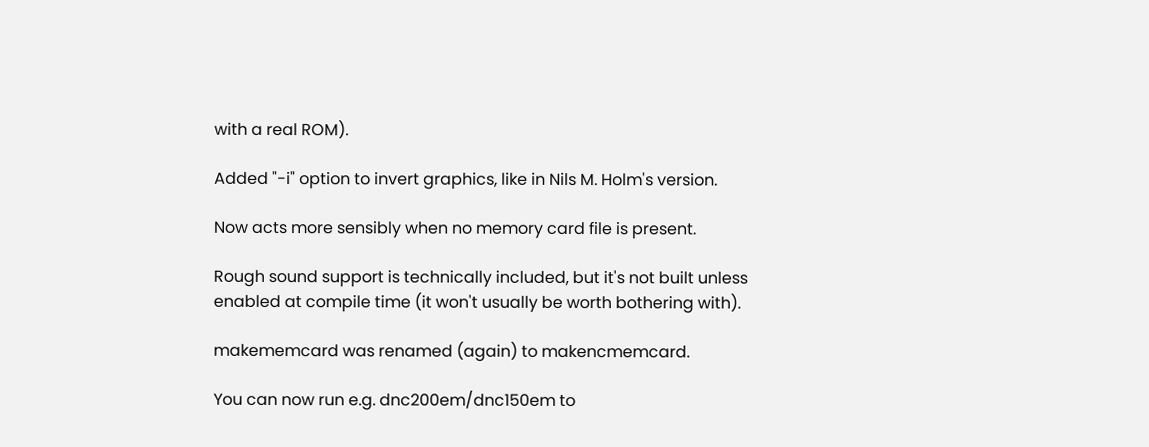with a real ROM).

Added "-i" option to invert graphics, like in Nils M. Holm's version.

Now acts more sensibly when no memory card file is present.

Rough sound support is technically included, but it's not built unless enabled at compile time (it won't usually be worth bothering with).

makememcard was renamed (again) to makencmemcard.

You can now run e.g. dnc200em/dnc150em to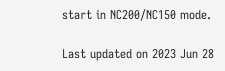start in NC200/NC150 mode.

Last updated on 2023 Jun 28